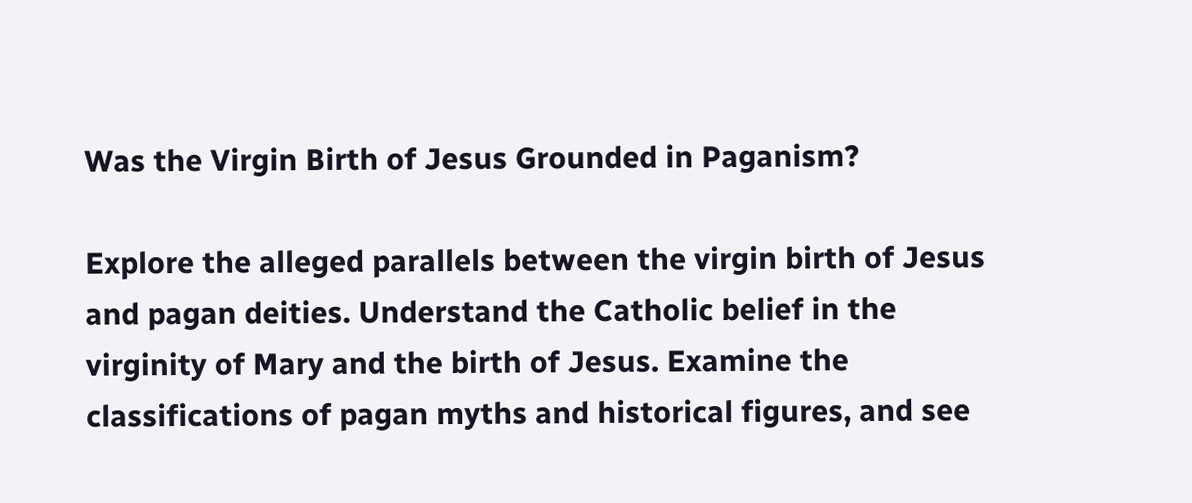Was the Virgin Birth of Jesus Grounded in Paganism?

Explore the alleged parallels between the virgin birth of Jesus and pagan deities. Understand the Catholic belief in the virginity of Mary and the birth of Jesus. Examine the classifications of pagan myths and historical figures, and see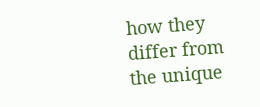how they differ from the unique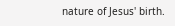nature of Jesus' birth.